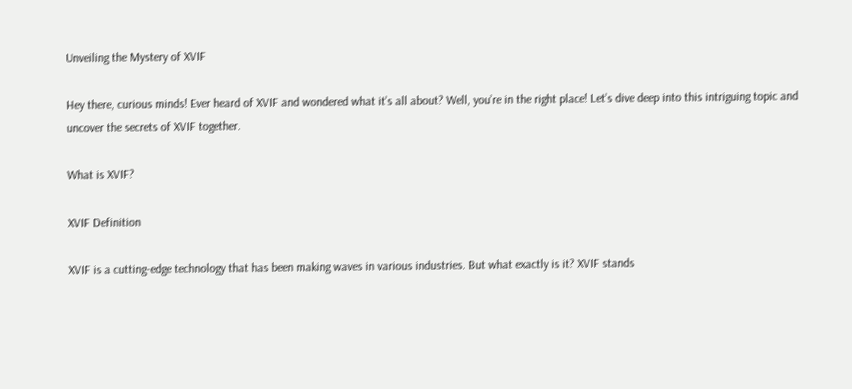Unveiling the Mystery of XVIF

Hey there, curious minds! Ever heard of XVIF and wondered what it’s all about? Well, you’re in the right place! Let’s dive deep into this intriguing topic and uncover the secrets of XVIF together.

What is XVIF?

XVIF Definition

XVIF is a cutting-edge technology that has been making waves in various industries. But what exactly is it? XVIF stands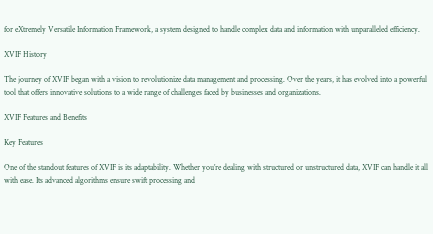for eXtremely Versatile Information Framework, a system designed to handle complex data and information with unparalleled efficiency.

XVIF History

The journey of XVIF began with a vision to revolutionize data management and processing. Over the years, it has evolved into a powerful tool that offers innovative solutions to a wide range of challenges faced by businesses and organizations.

XVIF Features and Benefits

Key Features

One of the standout features of XVIF is its adaptability. Whether you’re dealing with structured or unstructured data, XVIF can handle it all with ease. Its advanced algorithms ensure swift processing and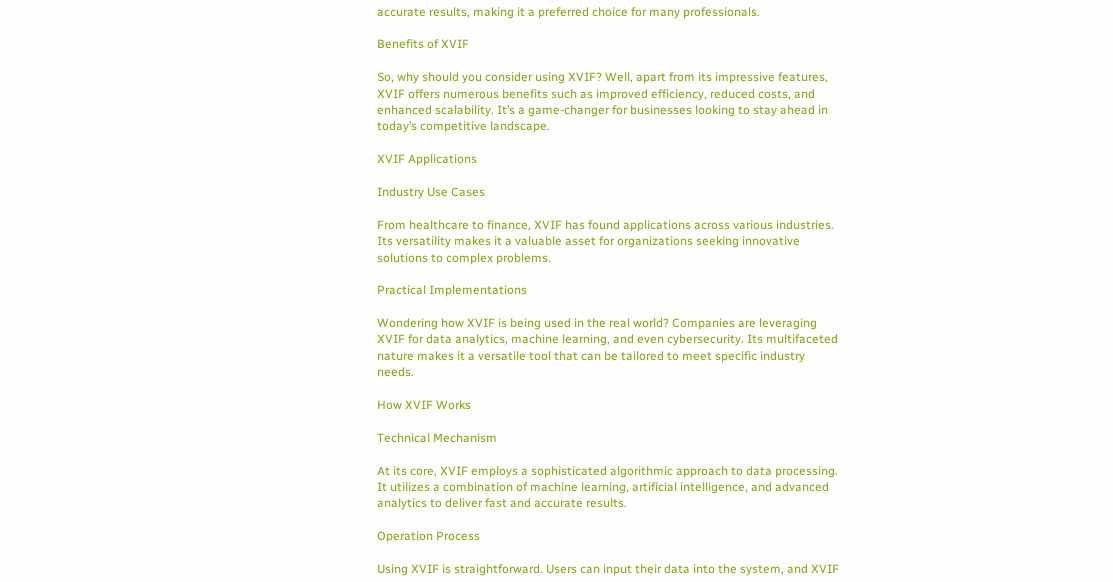accurate results, making it a preferred choice for many professionals.

Benefits of XVIF

So, why should you consider using XVIF? Well, apart from its impressive features, XVIF offers numerous benefits such as improved efficiency, reduced costs, and enhanced scalability. It’s a game-changer for businesses looking to stay ahead in today’s competitive landscape.

XVIF Applications

Industry Use Cases

From healthcare to finance, XVIF has found applications across various industries. Its versatility makes it a valuable asset for organizations seeking innovative solutions to complex problems.

Practical Implementations

Wondering how XVIF is being used in the real world? Companies are leveraging XVIF for data analytics, machine learning, and even cybersecurity. Its multifaceted nature makes it a versatile tool that can be tailored to meet specific industry needs.

How XVIF Works

Technical Mechanism

At its core, XVIF employs a sophisticated algorithmic approach to data processing. It utilizes a combination of machine learning, artificial intelligence, and advanced analytics to deliver fast and accurate results.

Operation Process

Using XVIF is straightforward. Users can input their data into the system, and XVIF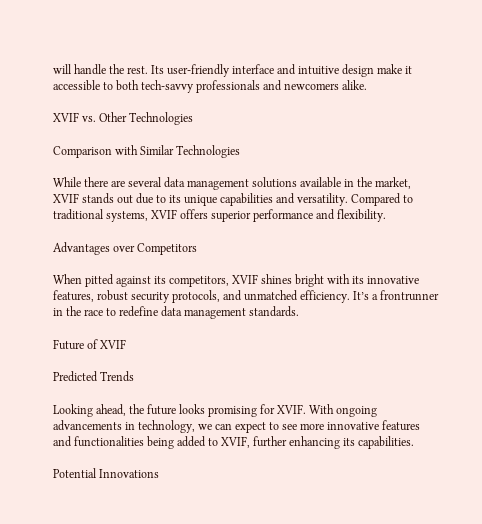will handle the rest. Its user-friendly interface and intuitive design make it accessible to both tech-savvy professionals and newcomers alike.

XVIF vs. Other Technologies

Comparison with Similar Technologies

While there are several data management solutions available in the market, XVIF stands out due to its unique capabilities and versatility. Compared to traditional systems, XVIF offers superior performance and flexibility.

Advantages over Competitors

When pitted against its competitors, XVIF shines bright with its innovative features, robust security protocols, and unmatched efficiency. It’s a frontrunner in the race to redefine data management standards.

Future of XVIF

Predicted Trends

Looking ahead, the future looks promising for XVIF. With ongoing advancements in technology, we can expect to see more innovative features and functionalities being added to XVIF, further enhancing its capabilities.

Potential Innovations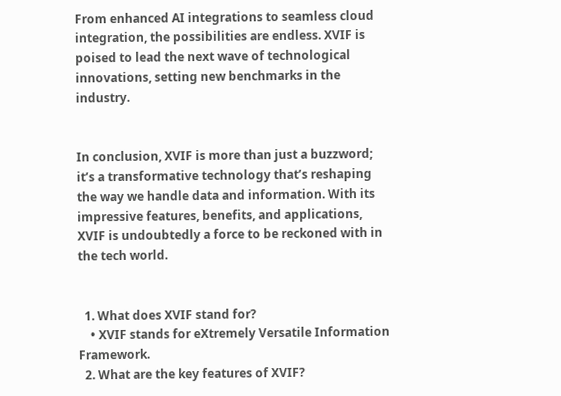From enhanced AI integrations to seamless cloud integration, the possibilities are endless. XVIF is poised to lead the next wave of technological innovations, setting new benchmarks in the industry.


In conclusion, XVIF is more than just a buzzword; it’s a transformative technology that’s reshaping the way we handle data and information. With its impressive features, benefits, and applications, XVIF is undoubtedly a force to be reckoned with in the tech world.


  1. What does XVIF stand for?
    • XVIF stands for eXtremely Versatile Information Framework.
  2. What are the key features of XVIF?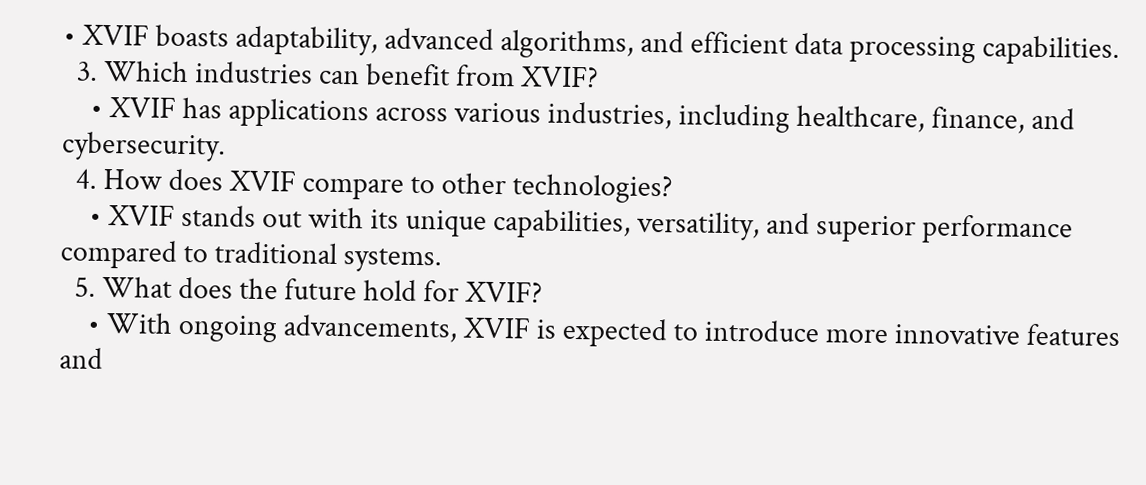• XVIF boasts adaptability, advanced algorithms, and efficient data processing capabilities.
  3. Which industries can benefit from XVIF?
    • XVIF has applications across various industries, including healthcare, finance, and cybersecurity.
  4. How does XVIF compare to other technologies?
    • XVIF stands out with its unique capabilities, versatility, and superior performance compared to traditional systems.
  5. What does the future hold for XVIF?
    • With ongoing advancements, XVIF is expected to introduce more innovative features and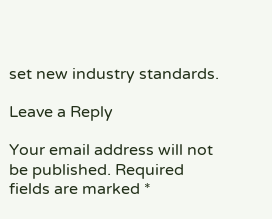set new industry standards.

Leave a Reply

Your email address will not be published. Required fields are marked *